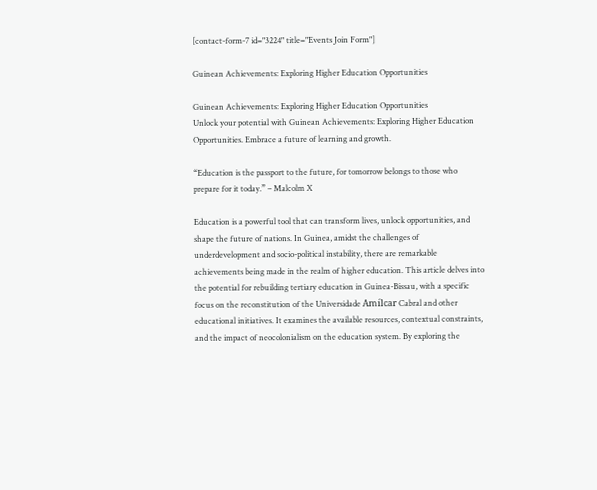[contact-form-7 id="3224" title="Events Join Form"]

Guinean Achievements: Exploring Higher Education Opportunities

Guinean Achievements: Exploring Higher Education Opportunities
Unlock your potential with Guinean Achievements: Exploring Higher Education Opportunities. Embrace a future of learning and growth.

“Education is the passport to the future, for tomorrow belongs to those who prepare for it today.” – Malcolm X

Education is a powerful tool that can transform lives, unlock opportunities, and shape the future of nations. In Guinea, amidst the challenges of underdevelopment and socio-political instability, there are remarkable achievements being made in the realm of higher education. This article delves into the potential for rebuilding tertiary education in Guinea-Bissau, with a specific focus on the reconstitution of the Universidade Amílcar Cabral and other educational initiatives. It examines the available resources, contextual constraints, and the impact of neocolonialism on the education system. By exploring the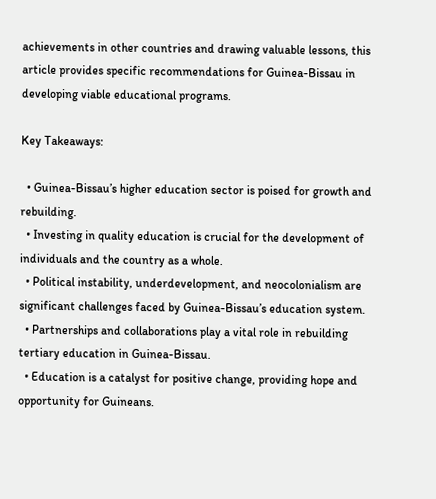achievements in other countries and drawing valuable lessons, this article provides specific recommendations for Guinea-Bissau in developing viable educational programs.

Key Takeaways:

  • Guinea-Bissau’s higher education sector is poised for growth and rebuilding.
  • Investing in quality education is crucial for the development of individuals and the country as a whole.
  • Political instability, underdevelopment, and neocolonialism are significant challenges faced by Guinea-Bissau’s education system.
  • Partnerships and collaborations play a vital role in rebuilding tertiary education in Guinea-Bissau.
  • Education is a catalyst for positive change, providing hope and opportunity for Guineans.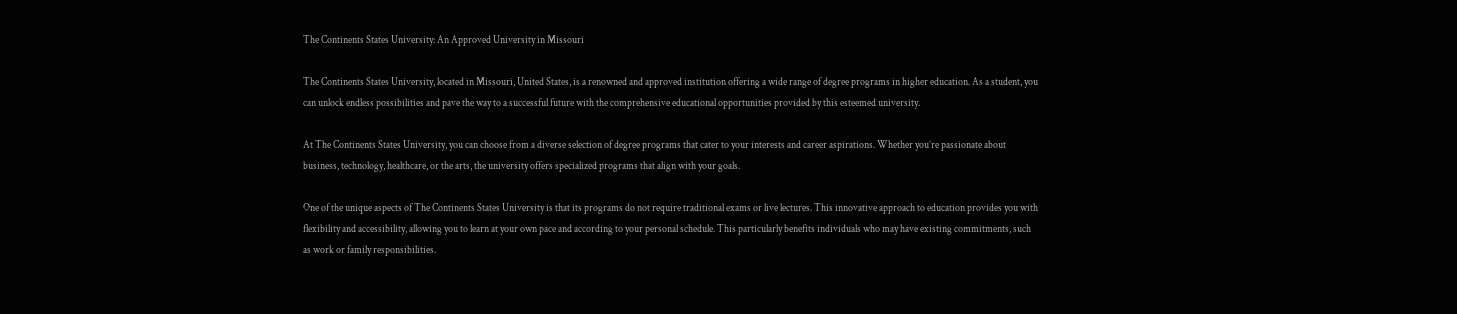The Continents States University: An Approved University in Missouri

The Continents States University, located in Missouri, United States, is a renowned and approved institution offering a wide range of degree programs in higher education. As a student, you can unlock endless possibilities and pave the way to a successful future with the comprehensive educational opportunities provided by this esteemed university.

At The Continents States University, you can choose from a diverse selection of degree programs that cater to your interests and career aspirations. Whether you’re passionate about business, technology, healthcare, or the arts, the university offers specialized programs that align with your goals.

One of the unique aspects of The Continents States University is that its programs do not require traditional exams or live lectures. This innovative approach to education provides you with flexibility and accessibility, allowing you to learn at your own pace and according to your personal schedule. This particularly benefits individuals who may have existing commitments, such as work or family responsibilities.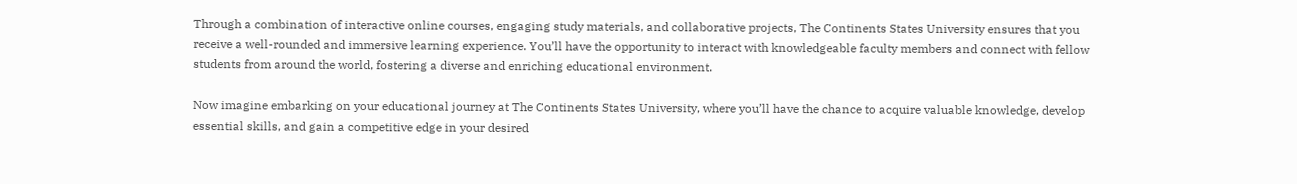Through a combination of interactive online courses, engaging study materials, and collaborative projects, The Continents States University ensures that you receive a well-rounded and immersive learning experience. You’ll have the opportunity to interact with knowledgeable faculty members and connect with fellow students from around the world, fostering a diverse and enriching educational environment.

Now imagine embarking on your educational journey at The Continents States University, where you’ll have the chance to acquire valuable knowledge, develop essential skills, and gain a competitive edge in your desired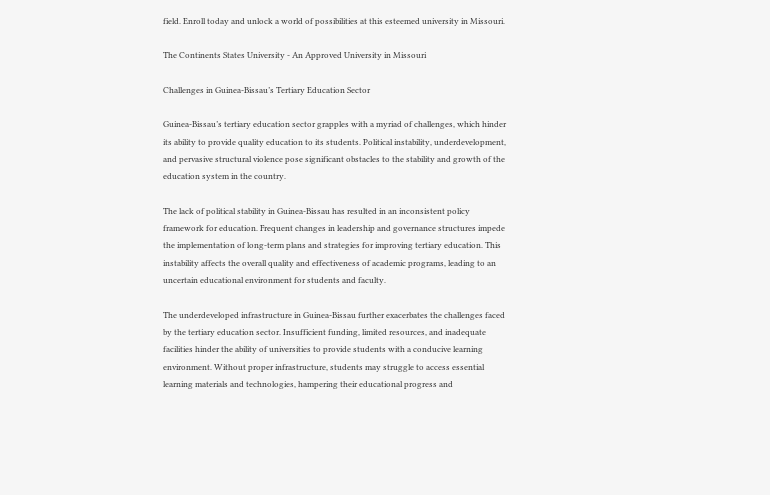field. Enroll today and unlock a world of possibilities at this esteemed university in Missouri.

The Continents States University - An Approved University in Missouri

Challenges in Guinea-Bissau’s Tertiary Education Sector

Guinea-Bissau’s tertiary education sector grapples with a myriad of challenges, which hinder its ability to provide quality education to its students. Political instability, underdevelopment, and pervasive structural violence pose significant obstacles to the stability and growth of the education system in the country.

The lack of political stability in Guinea-Bissau has resulted in an inconsistent policy framework for education. Frequent changes in leadership and governance structures impede the implementation of long-term plans and strategies for improving tertiary education. This instability affects the overall quality and effectiveness of academic programs, leading to an uncertain educational environment for students and faculty.

The underdeveloped infrastructure in Guinea-Bissau further exacerbates the challenges faced by the tertiary education sector. Insufficient funding, limited resources, and inadequate facilities hinder the ability of universities to provide students with a conducive learning environment. Without proper infrastructure, students may struggle to access essential learning materials and technologies, hampering their educational progress and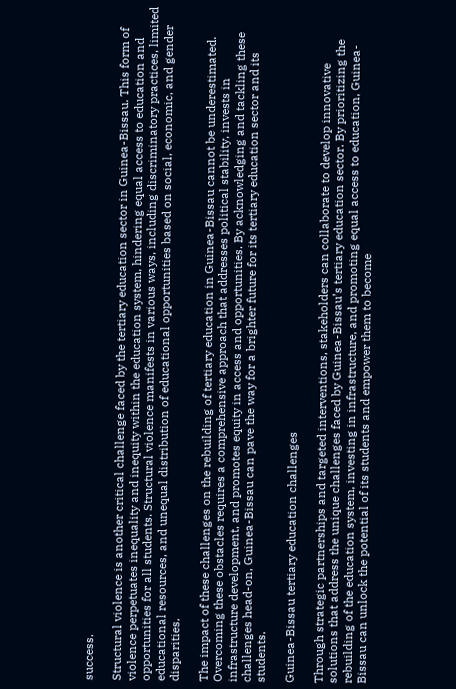success.

Structural violence is another critical challenge faced by the tertiary education sector in Guinea-Bissau. This form of violence perpetuates inequality and inequity within the education system, hindering equal access to education and opportunities for all students. Structural violence manifests in various ways, including discriminatory practices, limited educational resources, and unequal distribution of educational opportunities based on social, economic, and gender disparities.

The impact of these challenges on the rebuilding of tertiary education in Guinea-Bissau cannot be underestimated. Overcoming these obstacles requires a comprehensive approach that addresses political stability, invests in infrastructure development, and promotes equity in access and opportunities. By acknowledging and tackling these challenges head-on, Guinea-Bissau can pave the way for a brighter future for its tertiary education sector and its students.

Guinea-Bissau tertiary education challenges

Through strategic partnerships and targeted interventions, stakeholders can collaborate to develop innovative solutions that address the unique challenges faced by Guinea-Bissau’s tertiary education sector. By prioritizing the rebuilding of the education system, investing in infrastructure, and promoting equal access to education, Guinea-Bissau can unlock the potential of its students and empower them to become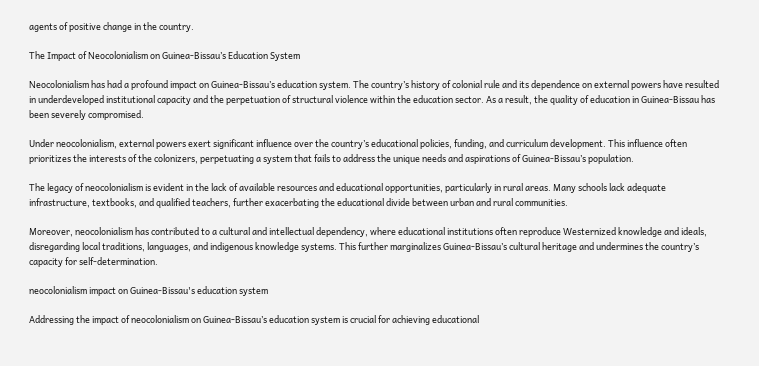agents of positive change in the country.

The Impact of Neocolonialism on Guinea-Bissau’s Education System

Neocolonialism has had a profound impact on Guinea-Bissau’s education system. The country’s history of colonial rule and its dependence on external powers have resulted in underdeveloped institutional capacity and the perpetuation of structural violence within the education sector. As a result, the quality of education in Guinea-Bissau has been severely compromised.

Under neocolonialism, external powers exert significant influence over the country’s educational policies, funding, and curriculum development. This influence often prioritizes the interests of the colonizers, perpetuating a system that fails to address the unique needs and aspirations of Guinea-Bissau’s population.

The legacy of neocolonialism is evident in the lack of available resources and educational opportunities, particularly in rural areas. Many schools lack adequate infrastructure, textbooks, and qualified teachers, further exacerbating the educational divide between urban and rural communities.

Moreover, neocolonialism has contributed to a cultural and intellectual dependency, where educational institutions often reproduce Westernized knowledge and ideals, disregarding local traditions, languages, and indigenous knowledge systems. This further marginalizes Guinea-Bissau’s cultural heritage and undermines the country’s capacity for self-determination.

neocolonialism impact on Guinea-Bissau's education system

Addressing the impact of neocolonialism on Guinea-Bissau’s education system is crucial for achieving educational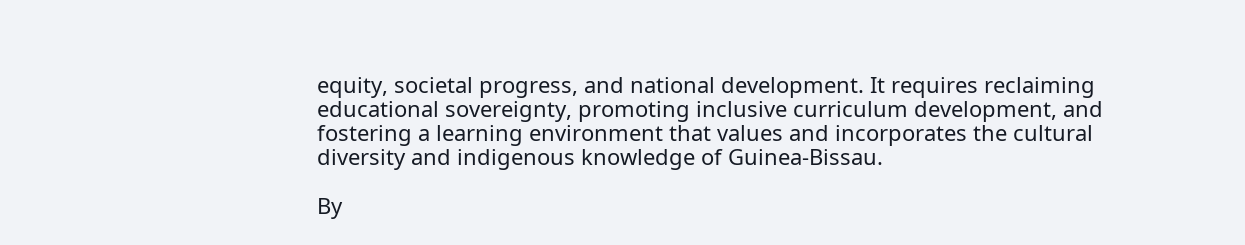equity, societal progress, and national development. It requires reclaiming educational sovereignty, promoting inclusive curriculum development, and fostering a learning environment that values and incorporates the cultural diversity and indigenous knowledge of Guinea-Bissau.

By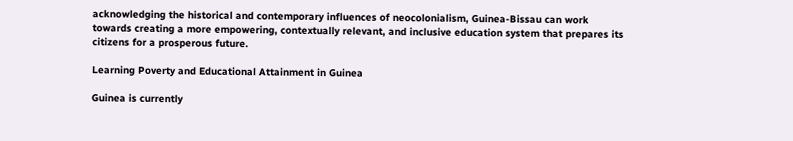acknowledging the historical and contemporary influences of neocolonialism, Guinea-Bissau can work towards creating a more empowering, contextually relevant, and inclusive education system that prepares its citizens for a prosperous future.

Learning Poverty and Educational Attainment in Guinea

Guinea is currently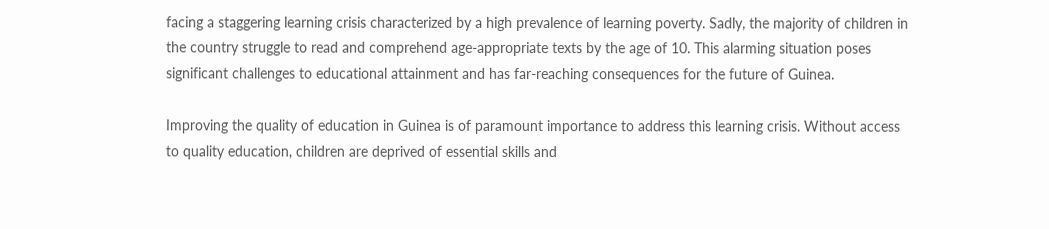facing a staggering learning crisis characterized by a high prevalence of learning poverty. Sadly, the majority of children in the country struggle to read and comprehend age-appropriate texts by the age of 10. This alarming situation poses significant challenges to educational attainment and has far-reaching consequences for the future of Guinea.

Improving the quality of education in Guinea is of paramount importance to address this learning crisis. Without access to quality education, children are deprived of essential skills and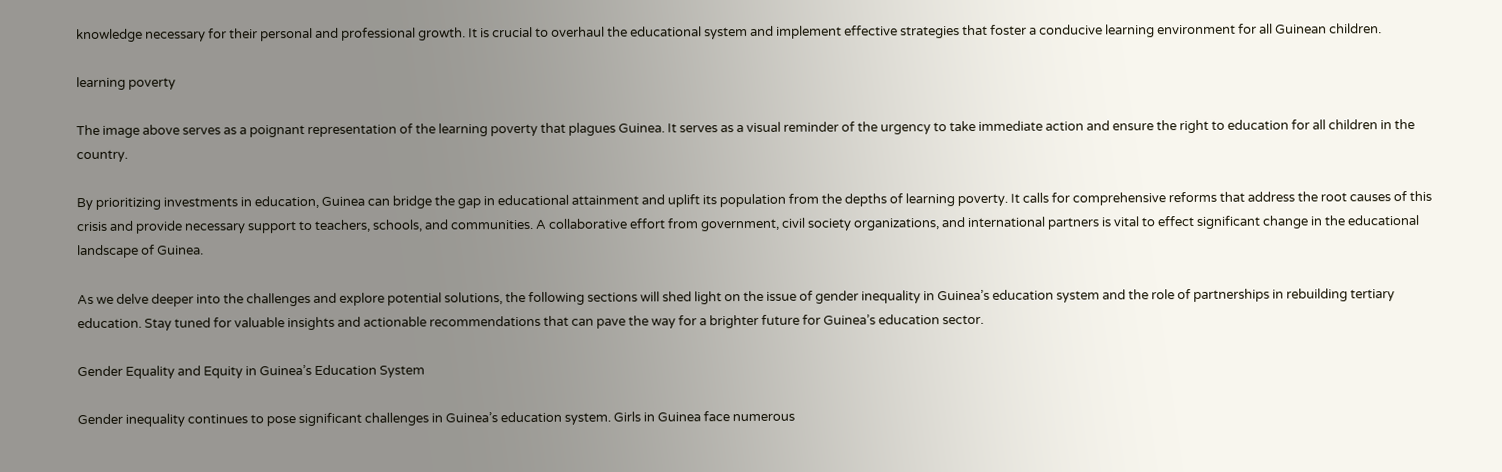knowledge necessary for their personal and professional growth. It is crucial to overhaul the educational system and implement effective strategies that foster a conducive learning environment for all Guinean children.

learning poverty

The image above serves as a poignant representation of the learning poverty that plagues Guinea. It serves as a visual reminder of the urgency to take immediate action and ensure the right to education for all children in the country.

By prioritizing investments in education, Guinea can bridge the gap in educational attainment and uplift its population from the depths of learning poverty. It calls for comprehensive reforms that address the root causes of this crisis and provide necessary support to teachers, schools, and communities. A collaborative effort from government, civil society organizations, and international partners is vital to effect significant change in the educational landscape of Guinea.

As we delve deeper into the challenges and explore potential solutions, the following sections will shed light on the issue of gender inequality in Guinea’s education system and the role of partnerships in rebuilding tertiary education. Stay tuned for valuable insights and actionable recommendations that can pave the way for a brighter future for Guinea’s education sector.

Gender Equality and Equity in Guinea’s Education System

Gender inequality continues to pose significant challenges in Guinea’s education system. Girls in Guinea face numerous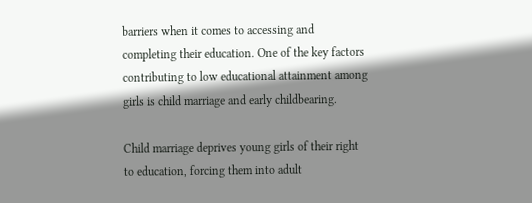barriers when it comes to accessing and completing their education. One of the key factors contributing to low educational attainment among girls is child marriage and early childbearing.

Child marriage deprives young girls of their right to education, forcing them into adult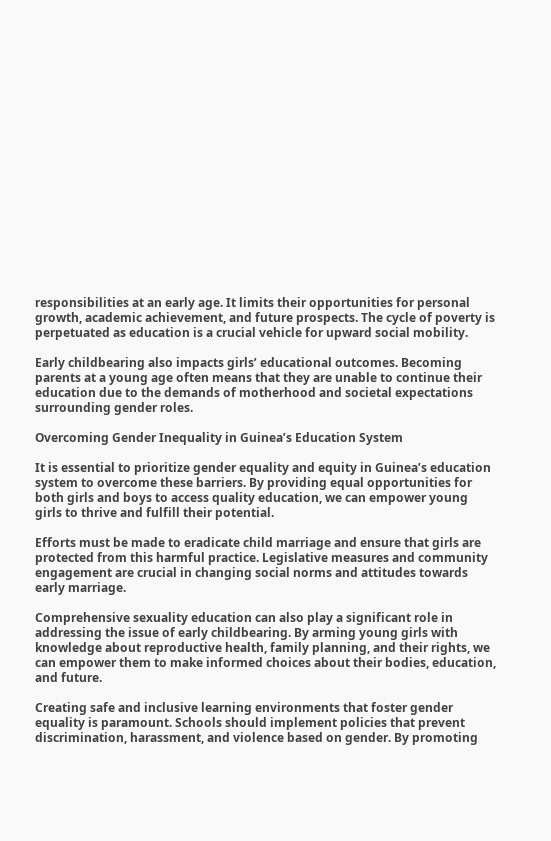responsibilities at an early age. It limits their opportunities for personal growth, academic achievement, and future prospects. The cycle of poverty is perpetuated as education is a crucial vehicle for upward social mobility.

Early childbearing also impacts girls’ educational outcomes. Becoming parents at a young age often means that they are unable to continue their education due to the demands of motherhood and societal expectations surrounding gender roles.

Overcoming Gender Inequality in Guinea’s Education System

It is essential to prioritize gender equality and equity in Guinea’s education system to overcome these barriers. By providing equal opportunities for both girls and boys to access quality education, we can empower young girls to thrive and fulfill their potential.

Efforts must be made to eradicate child marriage and ensure that girls are protected from this harmful practice. Legislative measures and community engagement are crucial in changing social norms and attitudes towards early marriage.

Comprehensive sexuality education can also play a significant role in addressing the issue of early childbearing. By arming young girls with knowledge about reproductive health, family planning, and their rights, we can empower them to make informed choices about their bodies, education, and future.

Creating safe and inclusive learning environments that foster gender equality is paramount. Schools should implement policies that prevent discrimination, harassment, and violence based on gender. By promoting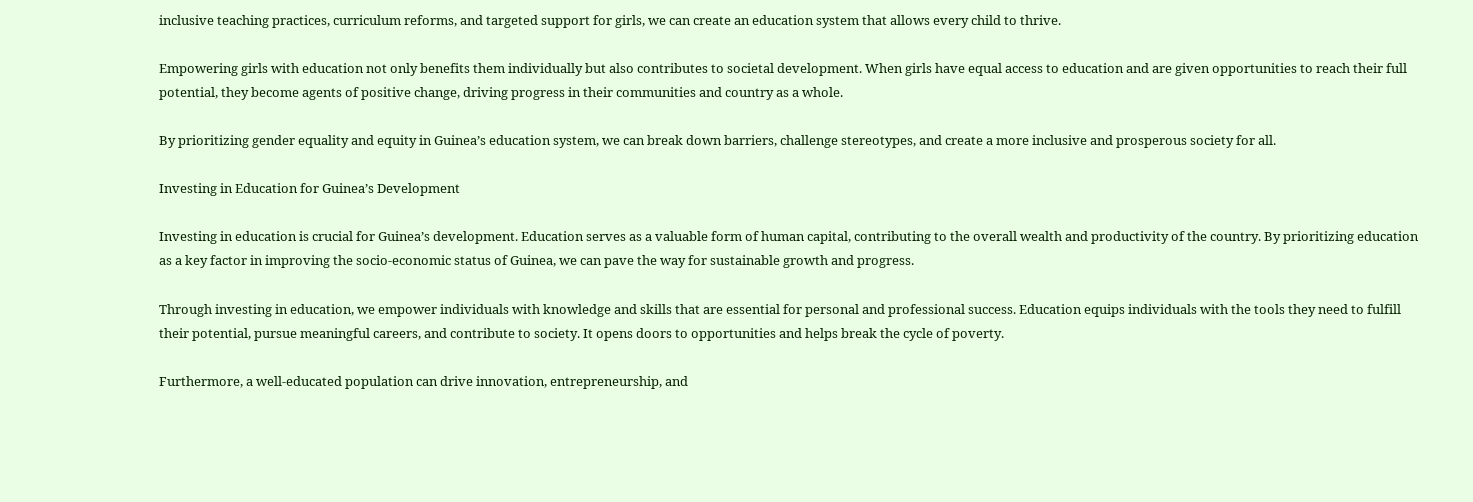inclusive teaching practices, curriculum reforms, and targeted support for girls, we can create an education system that allows every child to thrive.

Empowering girls with education not only benefits them individually but also contributes to societal development. When girls have equal access to education and are given opportunities to reach their full potential, they become agents of positive change, driving progress in their communities and country as a whole.

By prioritizing gender equality and equity in Guinea’s education system, we can break down barriers, challenge stereotypes, and create a more inclusive and prosperous society for all.

Investing in Education for Guinea’s Development

Investing in education is crucial for Guinea’s development. Education serves as a valuable form of human capital, contributing to the overall wealth and productivity of the country. By prioritizing education as a key factor in improving the socio-economic status of Guinea, we can pave the way for sustainable growth and progress.

Through investing in education, we empower individuals with knowledge and skills that are essential for personal and professional success. Education equips individuals with the tools they need to fulfill their potential, pursue meaningful careers, and contribute to society. It opens doors to opportunities and helps break the cycle of poverty.

Furthermore, a well-educated population can drive innovation, entrepreneurship, and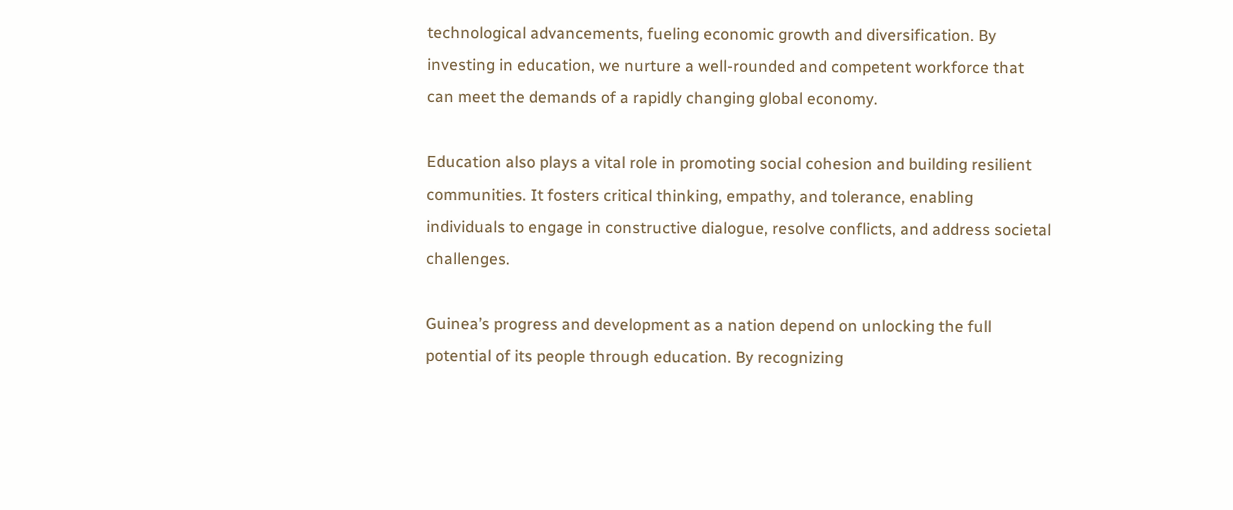technological advancements, fueling economic growth and diversification. By investing in education, we nurture a well-rounded and competent workforce that can meet the demands of a rapidly changing global economy.

Education also plays a vital role in promoting social cohesion and building resilient communities. It fosters critical thinking, empathy, and tolerance, enabling individuals to engage in constructive dialogue, resolve conflicts, and address societal challenges.

Guinea’s progress and development as a nation depend on unlocking the full potential of its people through education. By recognizing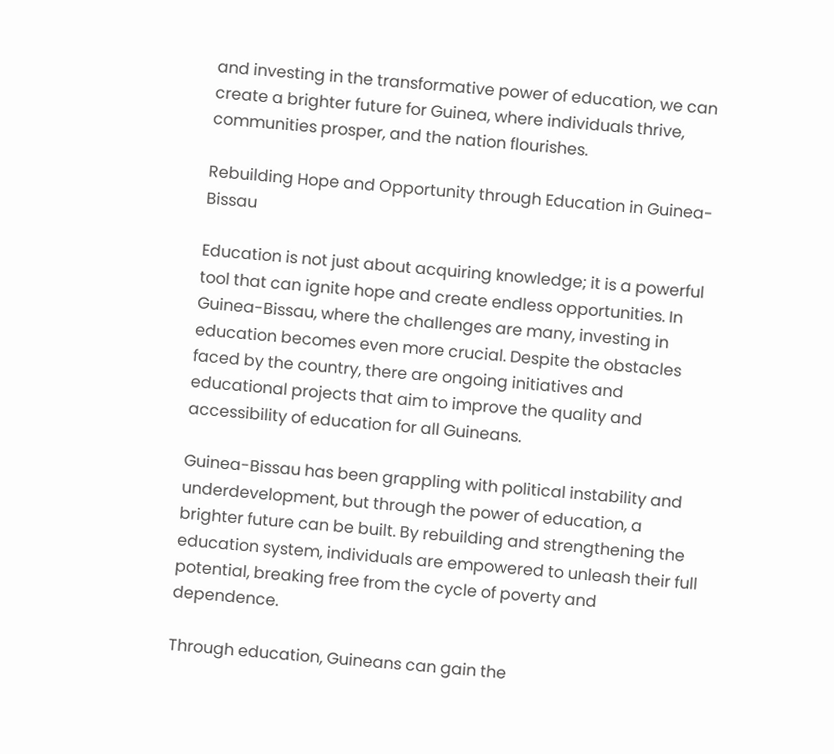and investing in the transformative power of education, we can create a brighter future for Guinea, where individuals thrive, communities prosper, and the nation flourishes.

Rebuilding Hope and Opportunity through Education in Guinea-Bissau

Education is not just about acquiring knowledge; it is a powerful tool that can ignite hope and create endless opportunities. In Guinea-Bissau, where the challenges are many, investing in education becomes even more crucial. Despite the obstacles faced by the country, there are ongoing initiatives and educational projects that aim to improve the quality and accessibility of education for all Guineans.

Guinea-Bissau has been grappling with political instability and underdevelopment, but through the power of education, a brighter future can be built. By rebuilding and strengthening the education system, individuals are empowered to unleash their full potential, breaking free from the cycle of poverty and dependence.

Through education, Guineans can gain the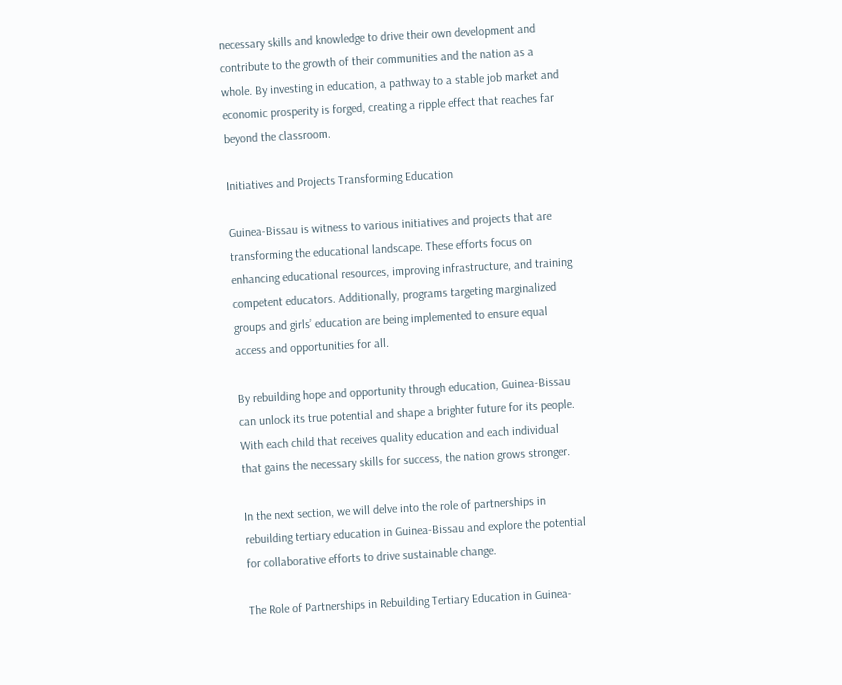necessary skills and knowledge to drive their own development and contribute to the growth of their communities and the nation as a whole. By investing in education, a pathway to a stable job market and economic prosperity is forged, creating a ripple effect that reaches far beyond the classroom.

Initiatives and Projects Transforming Education

Guinea-Bissau is witness to various initiatives and projects that are transforming the educational landscape. These efforts focus on enhancing educational resources, improving infrastructure, and training competent educators. Additionally, programs targeting marginalized groups and girls’ education are being implemented to ensure equal access and opportunities for all.

By rebuilding hope and opportunity through education, Guinea-Bissau can unlock its true potential and shape a brighter future for its people. With each child that receives quality education and each individual that gains the necessary skills for success, the nation grows stronger.

In the next section, we will delve into the role of partnerships in rebuilding tertiary education in Guinea-Bissau and explore the potential for collaborative efforts to drive sustainable change.

The Role of Partnerships in Rebuilding Tertiary Education in Guinea-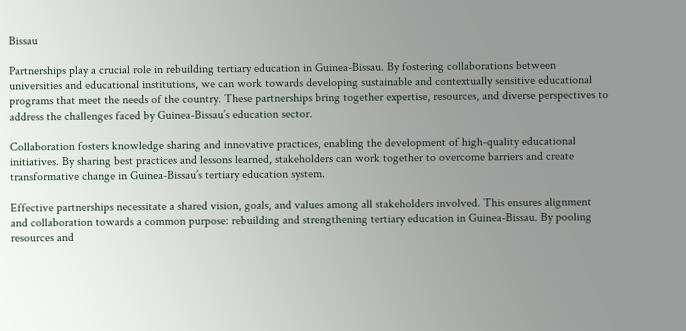Bissau

Partnerships play a crucial role in rebuilding tertiary education in Guinea-Bissau. By fostering collaborations between universities and educational institutions, we can work towards developing sustainable and contextually sensitive educational programs that meet the needs of the country. These partnerships bring together expertise, resources, and diverse perspectives to address the challenges faced by Guinea-Bissau’s education sector.

Collaboration fosters knowledge sharing and innovative practices, enabling the development of high-quality educational initiatives. By sharing best practices and lessons learned, stakeholders can work together to overcome barriers and create transformative change in Guinea-Bissau’s tertiary education system.

Effective partnerships necessitate a shared vision, goals, and values among all stakeholders involved. This ensures alignment and collaboration towards a common purpose: rebuilding and strengthening tertiary education in Guinea-Bissau. By pooling resources and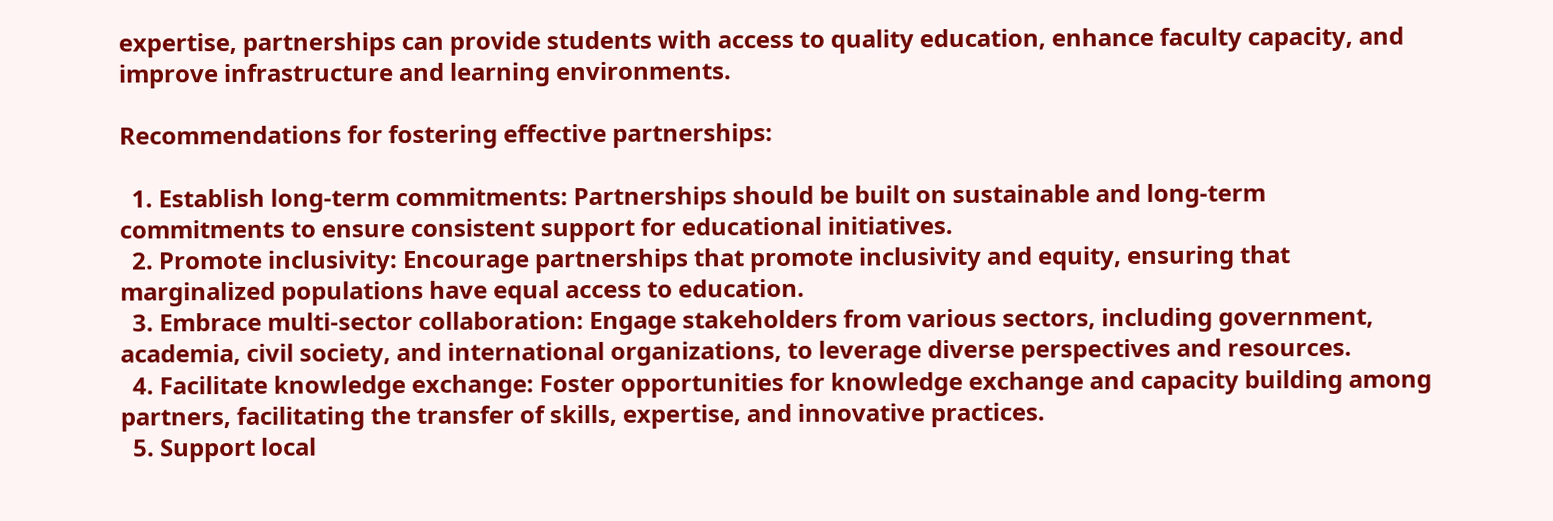expertise, partnerships can provide students with access to quality education, enhance faculty capacity, and improve infrastructure and learning environments.

Recommendations for fostering effective partnerships:

  1. Establish long-term commitments: Partnerships should be built on sustainable and long-term commitments to ensure consistent support for educational initiatives.
  2. Promote inclusivity: Encourage partnerships that promote inclusivity and equity, ensuring that marginalized populations have equal access to education.
  3. Embrace multi-sector collaboration: Engage stakeholders from various sectors, including government, academia, civil society, and international organizations, to leverage diverse perspectives and resources.
  4. Facilitate knowledge exchange: Foster opportunities for knowledge exchange and capacity building among partners, facilitating the transfer of skills, expertise, and innovative practices.
  5. Support local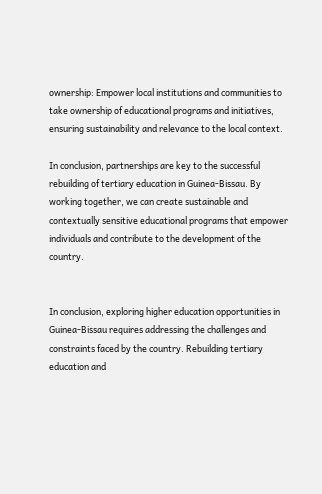ownership: Empower local institutions and communities to take ownership of educational programs and initiatives, ensuring sustainability and relevance to the local context.

In conclusion, partnerships are key to the successful rebuilding of tertiary education in Guinea-Bissau. By working together, we can create sustainable and contextually sensitive educational programs that empower individuals and contribute to the development of the country.


In conclusion, exploring higher education opportunities in Guinea-Bissau requires addressing the challenges and constraints faced by the country. Rebuilding tertiary education and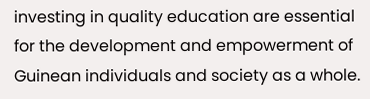investing in quality education are essential for the development and empowerment of Guinean individuals and society as a whole.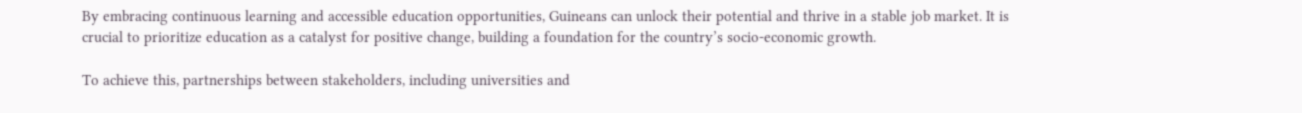By embracing continuous learning and accessible education opportunities, Guineans can unlock their potential and thrive in a stable job market. It is crucial to prioritize education as a catalyst for positive change, building a foundation for the country’s socio-economic growth.

To achieve this, partnerships between stakeholders, including universities and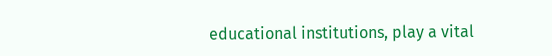educational institutions, play a vital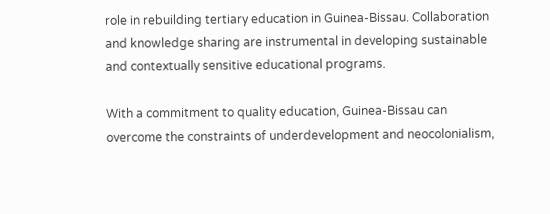role in rebuilding tertiary education in Guinea-Bissau. Collaboration and knowledge sharing are instrumental in developing sustainable and contextually sensitive educational programs.

With a commitment to quality education, Guinea-Bissau can overcome the constraints of underdevelopment and neocolonialism,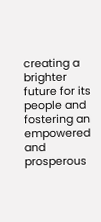creating a brighter future for its people and fostering an empowered and prosperous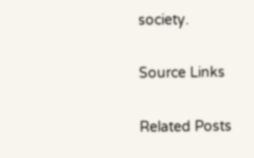society.

Source Links

Related Posts